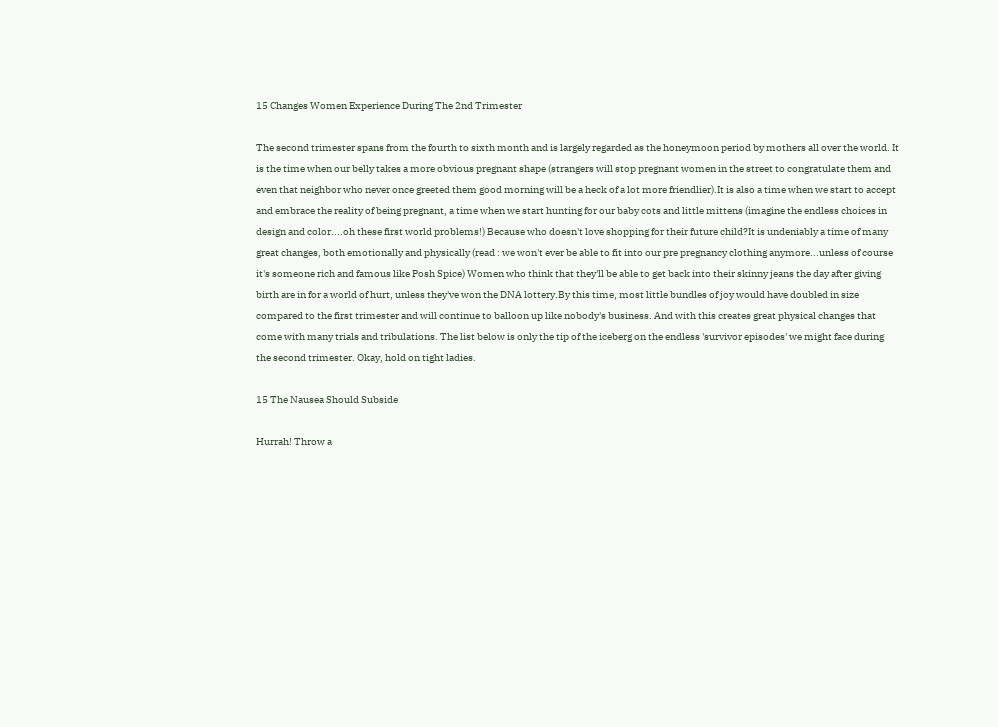15 Changes Women Experience During The 2nd Trimester

The second trimester spans from the fourth to sixth month and is largely regarded as the honeymoon period by mothers all over the world. It is the time when our belly takes a more obvious pregnant shape (strangers will stop pregnant women in the street to congratulate them and even that neighbor who never once greeted them good morning will be a heck of a lot more friendlier).It is also a time when we start to accept and embrace the reality of being pregnant, a time when we start hunting for our baby cots and little mittens (imagine the endless choices in design and color....oh these first world problems!) Because who doesn't love shopping for their future child?It is undeniably a time of many great changes, both emotionally and physically (read : we won't ever be able to fit into our pre pregnancy clothing anymore...unless of course it's someone rich and famous like Posh Spice) Women who think that they'll be able to get back into their skinny jeans the day after giving birth are in for a world of hurt, unless they've won the DNA lottery.By this time, most little bundles of joy would have doubled in size compared to the first trimester and will continue to balloon up like nobody's business. And with this creates great physical changes that come with many trials and tribulations. The list below is only the tip of the iceberg on the endless 'survivor episodes' we might face during the second trimester. Okay, hold on tight ladies.

15 The Nausea Should Subside

Hurrah! Throw a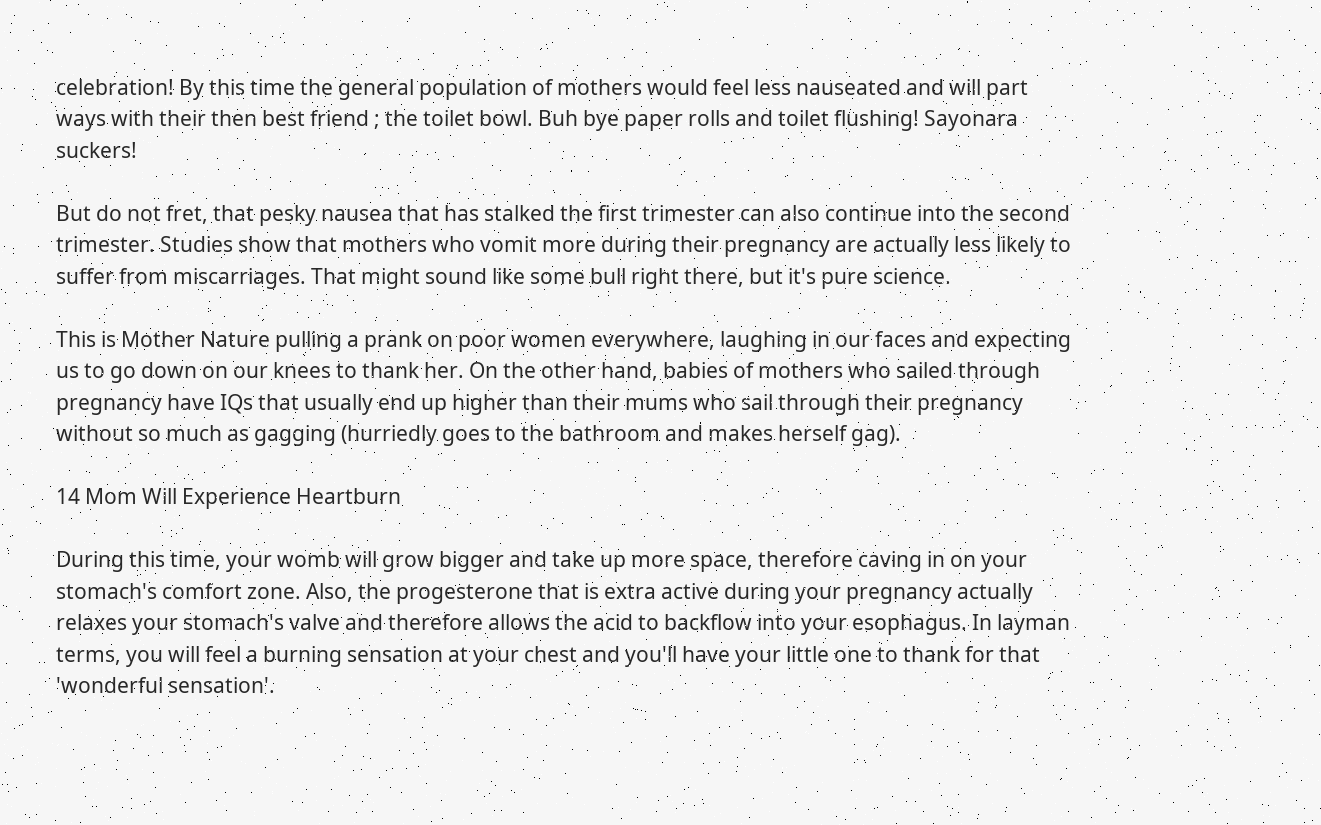celebration! By this time the general population of mothers would feel less nauseated and will part ways with their then best friend ; the toilet bowl. Buh bye paper rolls and toilet flushing! Sayonara suckers!

But do not fret, that pesky nausea that has stalked the first trimester can also continue into the second trimester. Studies show that mothers who vomit more during their pregnancy are actually less likely to suffer from miscarriages. That might sound like some bull right there, but it's pure science.

This is Mother Nature pulling a prank on poor women everywhere, laughing in our faces and expecting us to go down on our knees to thank her. On the other hand, babies of mothers who sailed through pregnancy have IQs that usually end up higher than their mums who sail through their pregnancy without so much as gagging (hurriedly goes to the bathroom and makes herself gag).

14 Mom Will Experience Heartburn

During this time, your womb will grow bigger and take up more space, therefore caving in on your stomach's comfort zone. Also, the progesterone that is extra active during your pregnancy actually relaxes your stomach's valve and therefore allows the acid to backflow into your esophagus. In layman terms, you will feel a burning sensation at your chest and you'll have your little one to thank for that 'wonderful sensation'.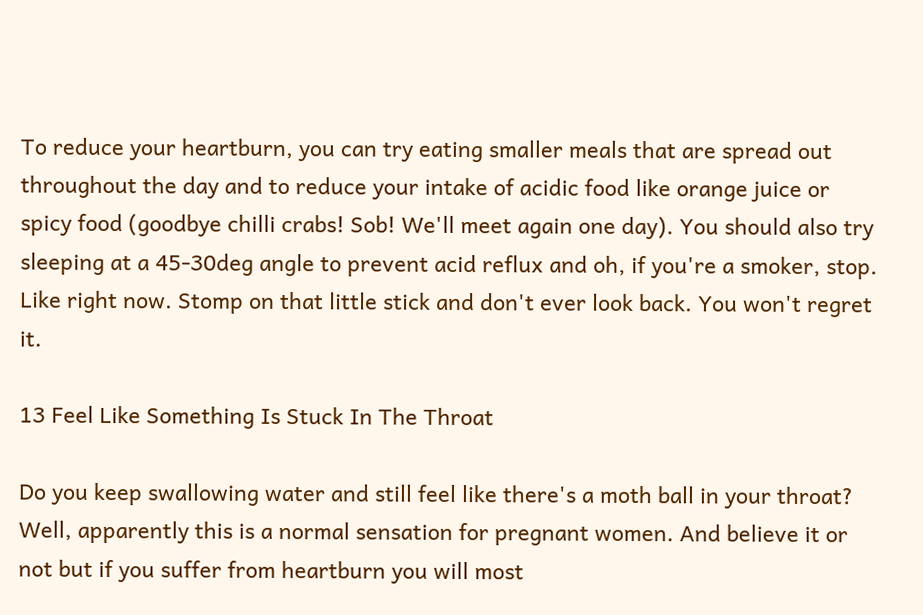To reduce your heartburn, you can try eating smaller meals that are spread out throughout the day and to reduce your intake of acidic food like orange juice or spicy food (goodbye chilli crabs! Sob! We'll meet again one day). You should also try sleeping at a 45-30deg angle to prevent acid reflux and oh, if you're a smoker, stop. Like right now. Stomp on that little stick and don't ever look back. You won't regret it.

13 Feel Like Something Is Stuck In The Throat

Do you keep swallowing water and still feel like there's a moth ball in your throat? Well, apparently this is a normal sensation for pregnant women. And believe it or not but if you suffer from heartburn you will most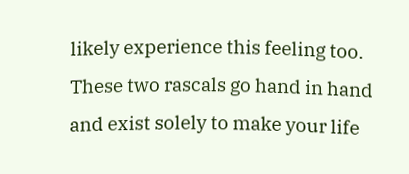likely experience this feeling too. These two rascals go hand in hand and exist solely to make your life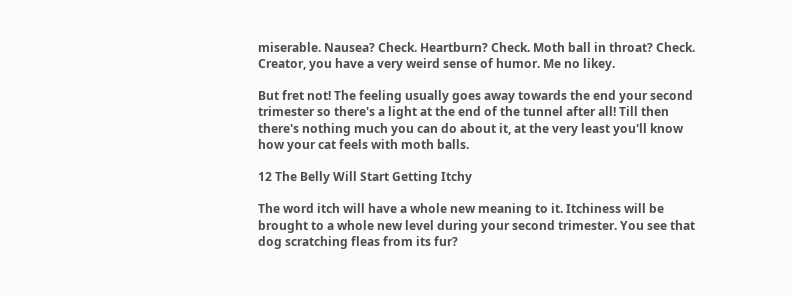miserable. Nausea? Check. Heartburn? Check. Moth ball in throat? Check. Creator, you have a very weird sense of humor. Me no likey.

But fret not! The feeling usually goes away towards the end your second trimester so there's a light at the end of the tunnel after all! Till then there's nothing much you can do about it, at the very least you'll know how your cat feels with moth balls.

12 The Belly Will Start Getting Itchy

The word itch will have a whole new meaning to it. Itchiness will be brought to a whole new level during your second trimester. You see that dog scratching fleas from its fur?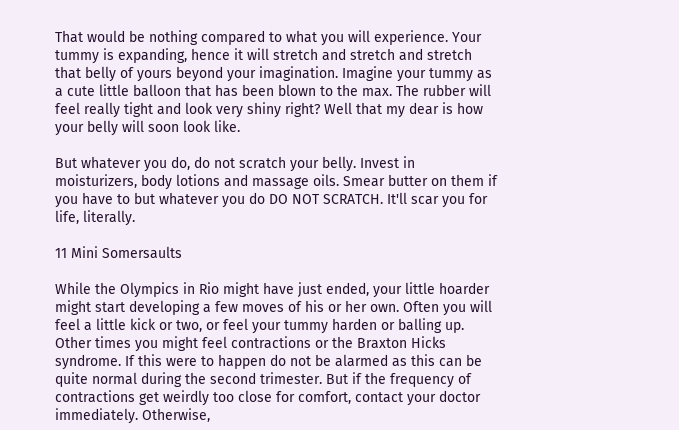That would be nothing compared to what you will experience. Your tummy is expanding, hence it will stretch and stretch and stretch that belly of yours beyond your imagination. Imagine your tummy as a cute little balloon that has been blown to the max. The rubber will feel really tight and look very shiny right? Well that my dear is how your belly will soon look like.

But whatever you do, do not scratch your belly. Invest in moisturizers, body lotions and massage oils. Smear butter on them if you have to but whatever you do DO NOT SCRATCH. It'll scar you for life, literally.

11 Mini Somersaults

While the Olympics in Rio might have just ended, your little hoarder might start developing a few moves of his or her own. Often you will feel a little kick or two, or feel your tummy harden or balling up. Other times you might feel contractions or the Braxton Hicks syndrome. If this were to happen do not be alarmed as this can be quite normal during the second trimester. But if the frequency of contractions get weirdly too close for comfort, contact your doctor immediately. Otherwise,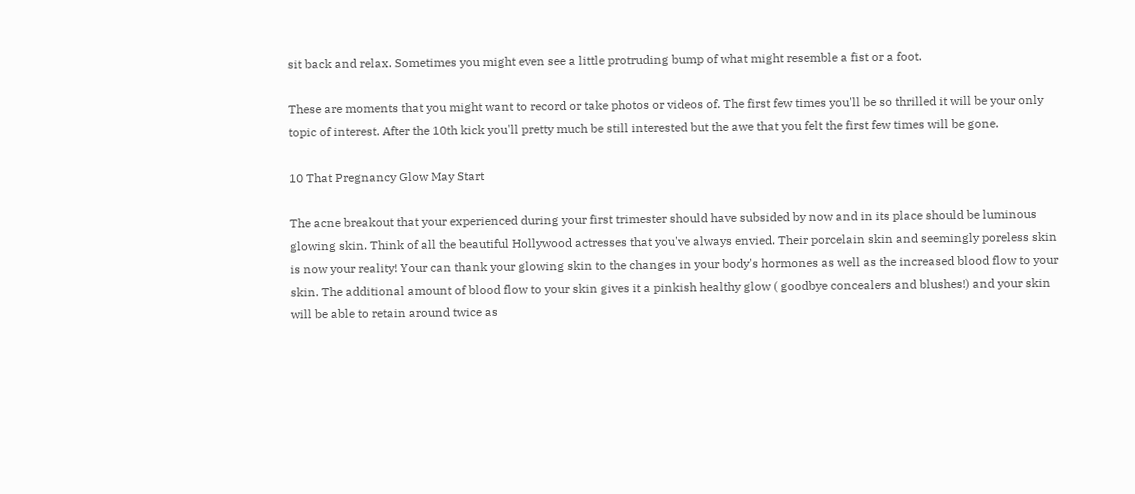sit back and relax. Sometimes you might even see a little protruding bump of what might resemble a fist or a foot.

These are moments that you might want to record or take photos or videos of. The first few times you'll be so thrilled it will be your only topic of interest. After the 10th kick you'll pretty much be still interested but the awe that you felt the first few times will be gone.

10 That Pregnancy Glow May Start

The acne breakout that your experienced during your first trimester should have subsided by now and in its place should be luminous glowing skin. Think of all the beautiful Hollywood actresses that you've always envied. Their porcelain skin and seemingly poreless skin is now your reality! Your can thank your glowing skin to the changes in your body's hormones as well as the increased blood flow to your skin. The additional amount of blood flow to your skin gives it a pinkish healthy glow ( goodbye concealers and blushes!) and your skin will be able to retain around twice as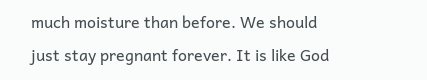much moisture than before. We should just stay pregnant forever. It is like God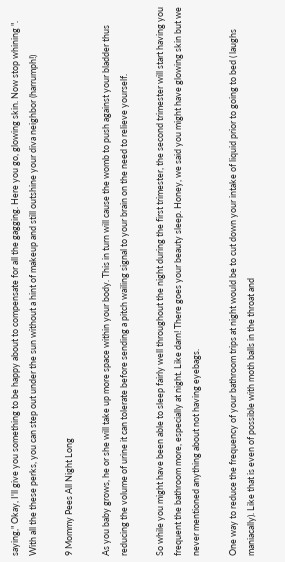saying," Okay, I'll give you something to be happy about to compensate for all the gagging. Here you go, glowing skin. Now stop whining ". With all the these perks, you can step out under the sun without a hint of makeup and still outshine your diva neighbor (harrumph!)

9 Mommy Pees All Night Long

As you baby grows, he or she will take up more space within your body. This in turn will cause the womb to push against your bladder thus reducing the volume of urine it can tolerate before sending a pitch wailing signal to your brain on the need to relieve yourself.

So while you might have been able to sleep fairly well throughout the night during the first trimester, the second trimester will start having you frequent the bathroom more, especially at night. Like darn! There goes your beauty sleep. Honey, we said you might have glowing skin but we never mentioned anything about not having eyebags.

One way to reduce the frequency of your bathroom trips at night would be to cut down your intake of liquid prior to going to bed ( laughs maniacally). Like that is even of possible with moth balls in the throat and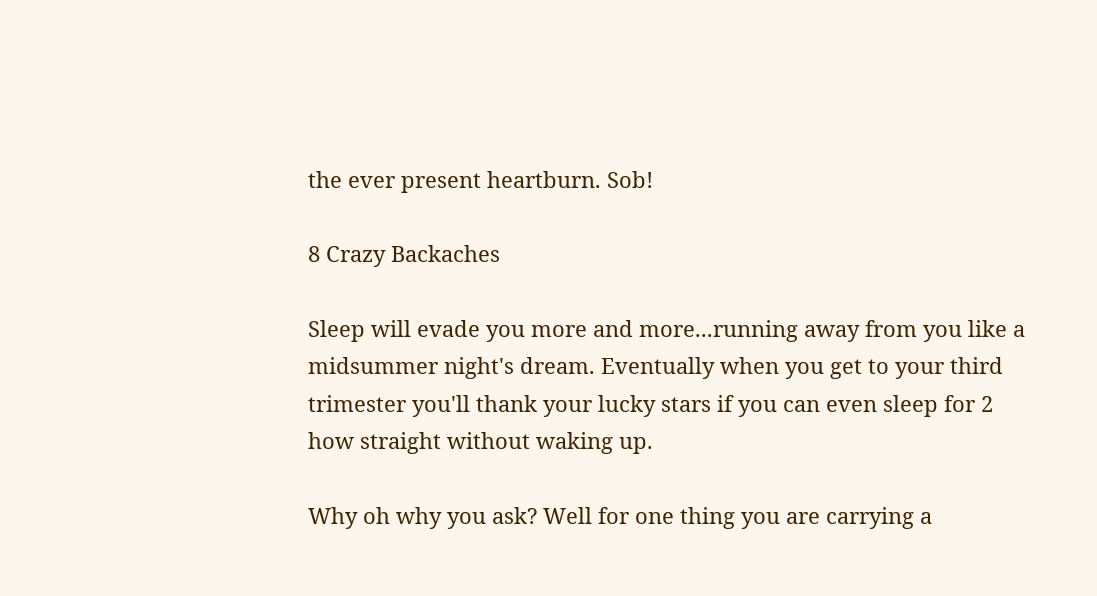the ever present heartburn. Sob!

8 Crazy Backaches

Sleep will evade you more and more...running away from you like a midsummer night's dream. Eventually when you get to your third trimester you'll thank your lucky stars if you can even sleep for 2 how straight without waking up.

Why oh why you ask? Well for one thing you are carrying a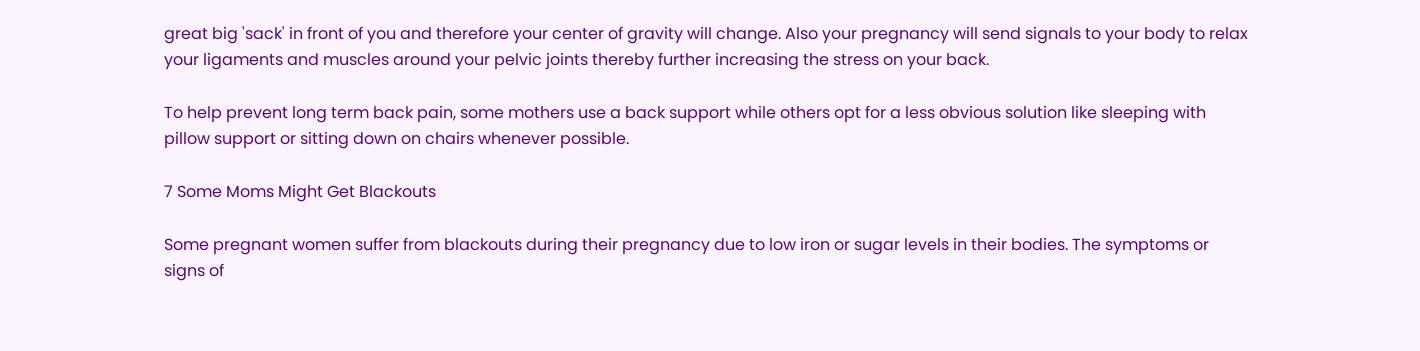great big 'sack' in front of you and therefore your center of gravity will change. Also your pregnancy will send signals to your body to relax your ligaments and muscles around your pelvic joints thereby further increasing the stress on your back.

To help prevent long term back pain, some mothers use a back support while others opt for a less obvious solution like sleeping with pillow support or sitting down on chairs whenever possible.

7 Some Moms Might Get Blackouts

Some pregnant women suffer from blackouts during their pregnancy due to low iron or sugar levels in their bodies. The symptoms or signs of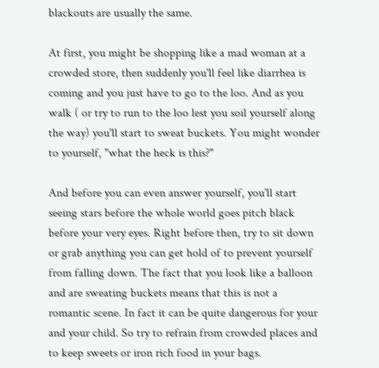blackouts are usually the same.

At first, you might be shopping like a mad woman at a crowded store, then suddenly you'll feel like diarrhea is coming and you just have to go to the loo. And as you walk ( or try to run to the loo lest you soil yourself along the way) you'll start to sweat buckets. You might wonder to yourself, "what the heck is this?"

And before you can even answer yourself, you'll start seeing stars before the whole world goes pitch black before your very eyes. Right before then, try to sit down or grab anything you can get hold of to prevent yourself from falling down. The fact that you look like a balloon and are sweating buckets means that this is not a romantic scene. In fact it can be quite dangerous for your and your child. So try to refrain from crowded places and to keep sweets or iron rich food in your bags.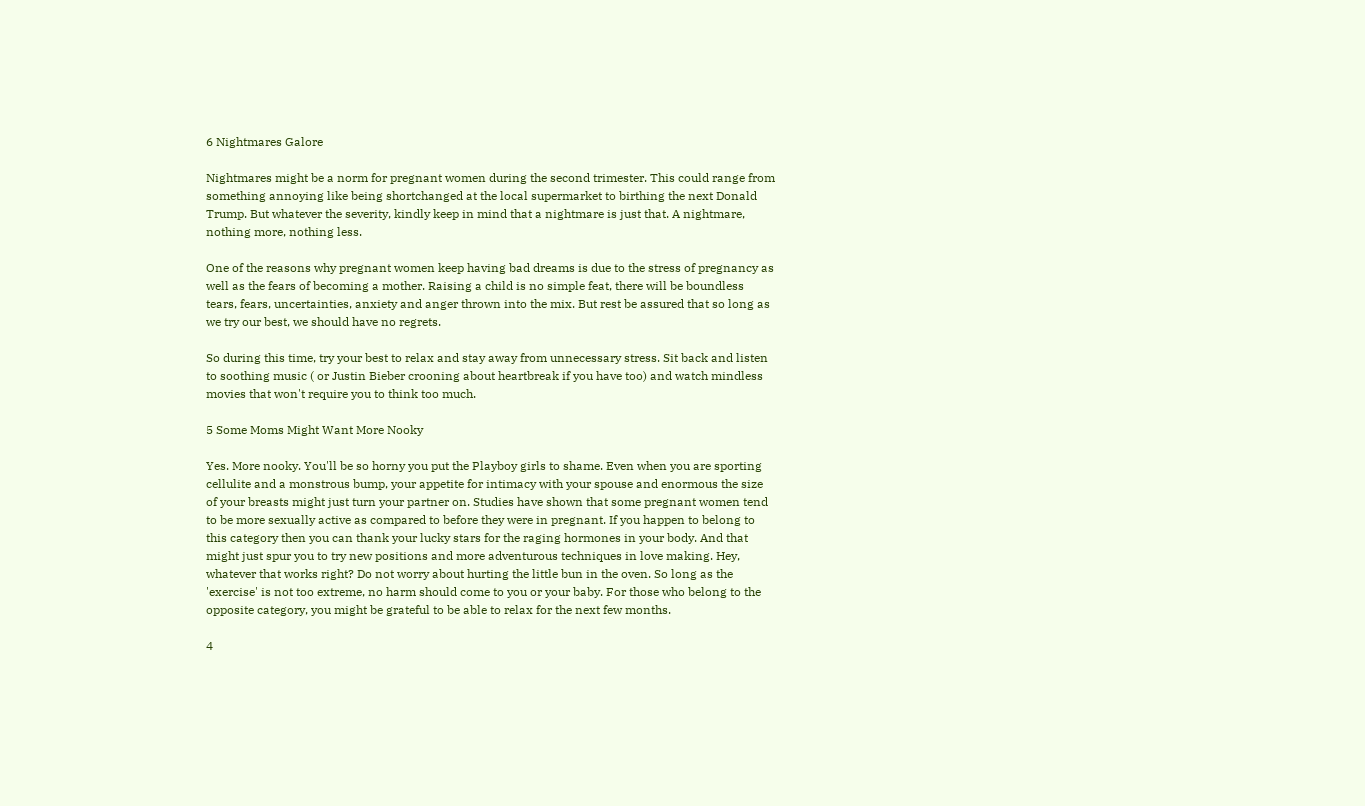6 Nightmares Galore

Nightmares might be a norm for pregnant women during the second trimester. This could range from something annoying like being shortchanged at the local supermarket to birthing the next Donald Trump. But whatever the severity, kindly keep in mind that a nightmare is just that. A nightmare, nothing more, nothing less.

One of the reasons why pregnant women keep having bad dreams is due to the stress of pregnancy as well as the fears of becoming a mother. Raising a child is no simple feat, there will be boundless tears, fears, uncertainties, anxiety and anger thrown into the mix. But rest be assured that so long as we try our best, we should have no regrets.

So during this time, try your best to relax and stay away from unnecessary stress. Sit back and listen to soothing music ( or Justin Bieber crooning about heartbreak if you have too) and watch mindless movies that won't require you to think too much.

5 Some Moms Might Want More Nooky

Yes. More nooky. You'll be so horny you put the Playboy girls to shame. Even when you are sporting cellulite and a monstrous bump, your appetite for intimacy with your spouse and enormous the size of your breasts might just turn your partner on. Studies have shown that some pregnant women tend to be more sexually active as compared to before they were in pregnant. If you happen to belong to this category then you can thank your lucky stars for the raging hormones in your body. And that might just spur you to try new positions and more adventurous techniques in love making. Hey, whatever that works right? Do not worry about hurting the little bun in the oven. So long as the 'exercise' is not too extreme, no harm should come to you or your baby. For those who belong to the opposite category, you might be grateful to be able to relax for the next few months.

4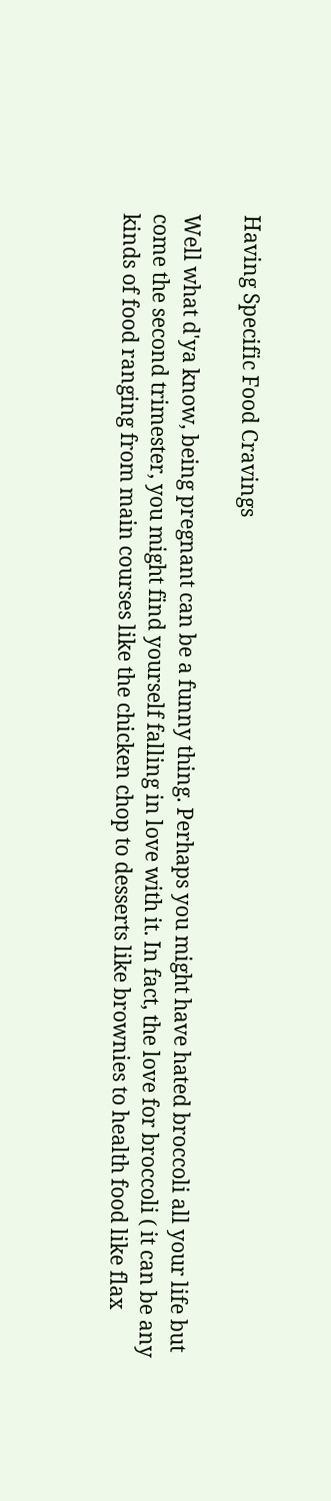Having Specific Food Cravings

Well what d'ya know, being pregnant can be a funny thing. Perhaps you might have hated broccoli all your life but come the second trimester, you might find yourself falling in love with it. In fact, the love for broccoli ( it can be any kinds of food ranging from main courses like the chicken chop to desserts like brownies to health food like flax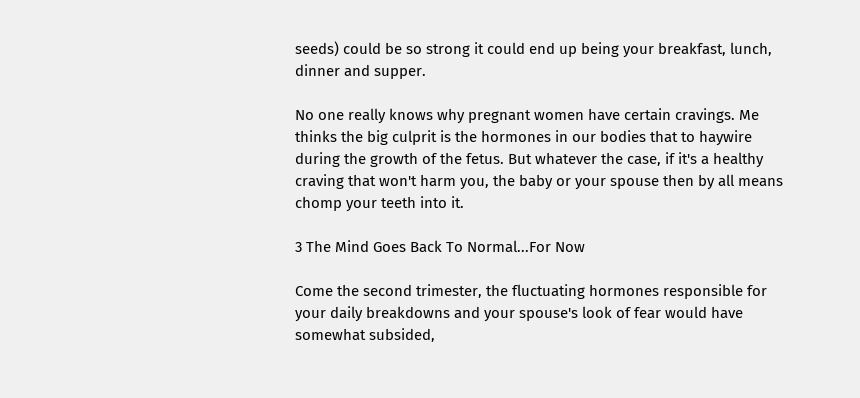seeds) could be so strong it could end up being your breakfast, lunch, dinner and supper.

No one really knows why pregnant women have certain cravings. Me thinks the big culprit is the hormones in our bodies that to haywire during the growth of the fetus. But whatever the case, if it's a healthy craving that won't harm you, the baby or your spouse then by all means chomp your teeth into it.

3 The Mind Goes Back To Normal...For Now

Come the second trimester, the fluctuating hormones responsible for your daily breakdowns and your spouse's look of fear would have somewhat subsided,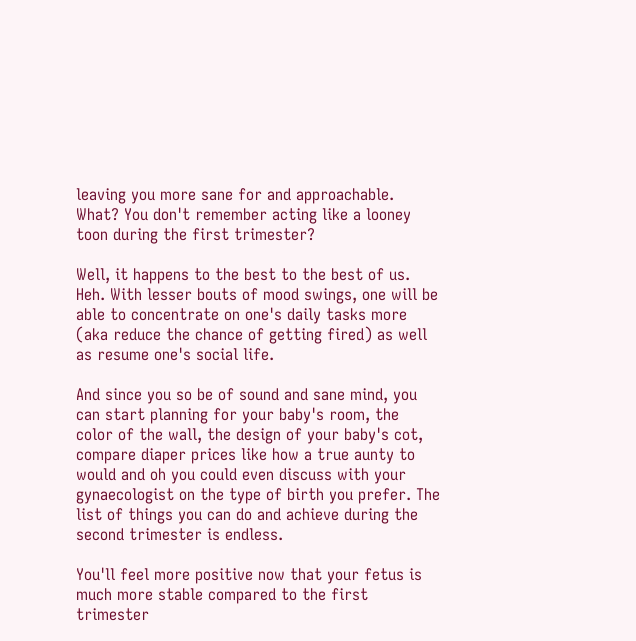leaving you more sane for and approachable. What? You don't remember acting like a looney toon during the first trimester?

Well, it happens to the best to the best of us. Heh. With lesser bouts of mood swings, one will be able to concentrate on one's daily tasks more (aka reduce the chance of getting fired) as well as resume one's social life.

And since you so be of sound and sane mind, you can start planning for your baby's room, the color of the wall, the design of your baby's cot, compare diaper prices like how a true aunty to would and oh you could even discuss with your gynaecologist on the type of birth you prefer. The list of things you can do and achieve during the second trimester is endless.

You'll feel more positive now that your fetus is much more stable compared to the first trimester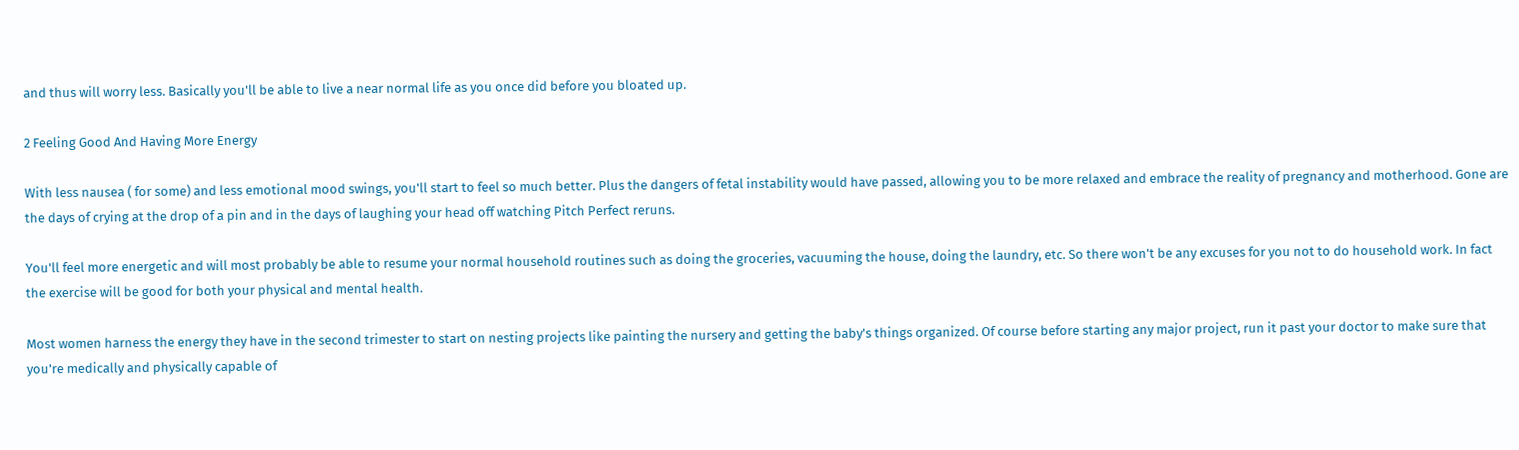and thus will worry less. Basically you'll be able to live a near normal life as you once did before you bloated up.

2 Feeling Good And Having More Energy

With less nausea ( for some) and less emotional mood swings, you'll start to feel so much better. Plus the dangers of fetal instability would have passed, allowing you to be more relaxed and embrace the reality of pregnancy and motherhood. Gone are the days of crying at the drop of a pin and in the days of laughing your head off watching Pitch Perfect reruns.

You'll feel more energetic and will most probably be able to resume your normal household routines such as doing the groceries, vacuuming the house, doing the laundry, etc. So there won't be any excuses for you not to do household work. In fact the exercise will be good for both your physical and mental health.

Most women harness the energy they have in the second trimester to start on nesting projects like painting the nursery and getting the baby's things organized. Of course before starting any major project, run it past your doctor to make sure that you're medically and physically capable of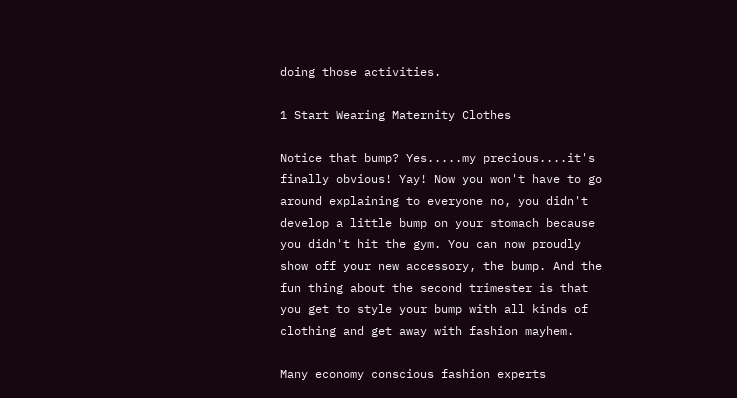doing those activities.

1 Start Wearing Maternity Clothes

Notice that bump? Yes.....my precious....it's finally obvious! Yay! Now you won't have to go around explaining to everyone no, you didn't develop a little bump on your stomach because you didn't hit the gym. You can now proudly show off your new accessory, the bump. And the fun thing about the second trimester is that you get to style your bump with all kinds of clothing and get away with fashion mayhem.

Many economy conscious fashion experts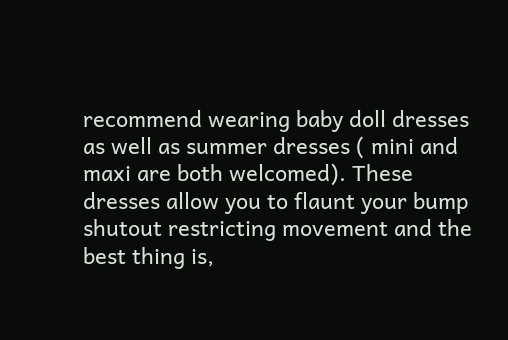recommend wearing baby doll dresses as well as summer dresses ( mini and maxi are both welcomed). These dresses allow you to flaunt your bump shutout restricting movement and the best thing is,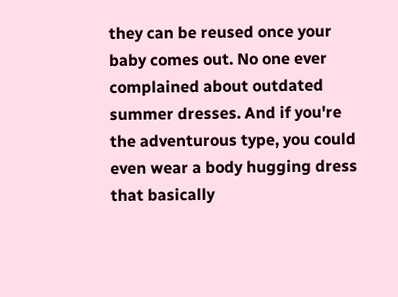they can be reused once your baby comes out. No one ever complained about outdated summer dresses. And if you're the adventurous type, you could  even wear a body hugging dress that basically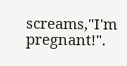screams,"I'm pregnant!".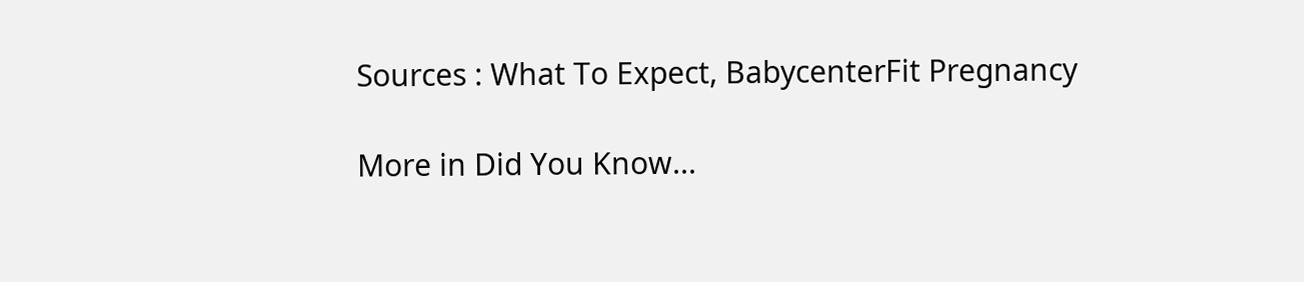Sources : What To Expect, BabycenterFit Pregnancy

More in Did You Know...